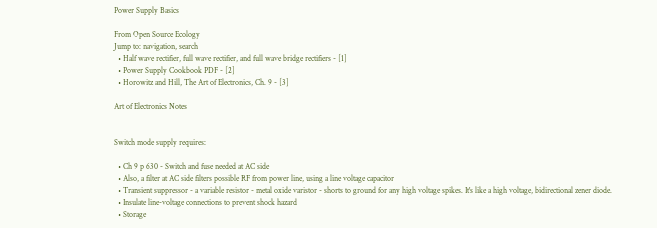Power Supply Basics

From Open Source Ecology
Jump to: navigation, search
  • Half wave rectifier, full wave rectifier, and full wave bridge rectifiers - [1]
  • Power Supply Cookbook PDF - [2]
  • Horowitz and Hill, The Art of Electronics, Ch. 9 - [3]

Art of Electronics Notes


Switch mode supply requires:

  • Ch 9 p 630 - Switch and fuse needed at AC side
  • Also, a filter at AC side filters possible RF from power line, using a line voltage capacitor
  • Transient suppressor - a variable resistor - metal oxide varistor - shorts to ground for any high voltage spikes. It's like a high voltage, bidirectional zener diode.
  • Insulate line-voltage connections to prevent shock hazard
  • Storage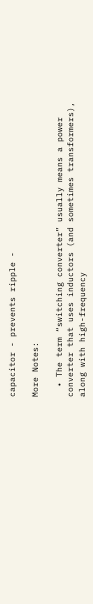capacitor - prevents ripple -

More Notes:

  • The term “switching converter” usually means a power converter that uses inductors (and sometimes transformers), along with high-frequency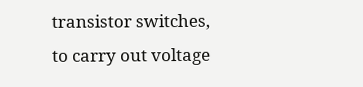transistor switches, to carry out voltage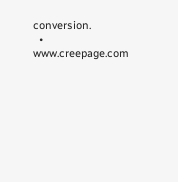conversion.
  • www.creepage.com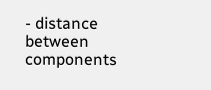- distance between components